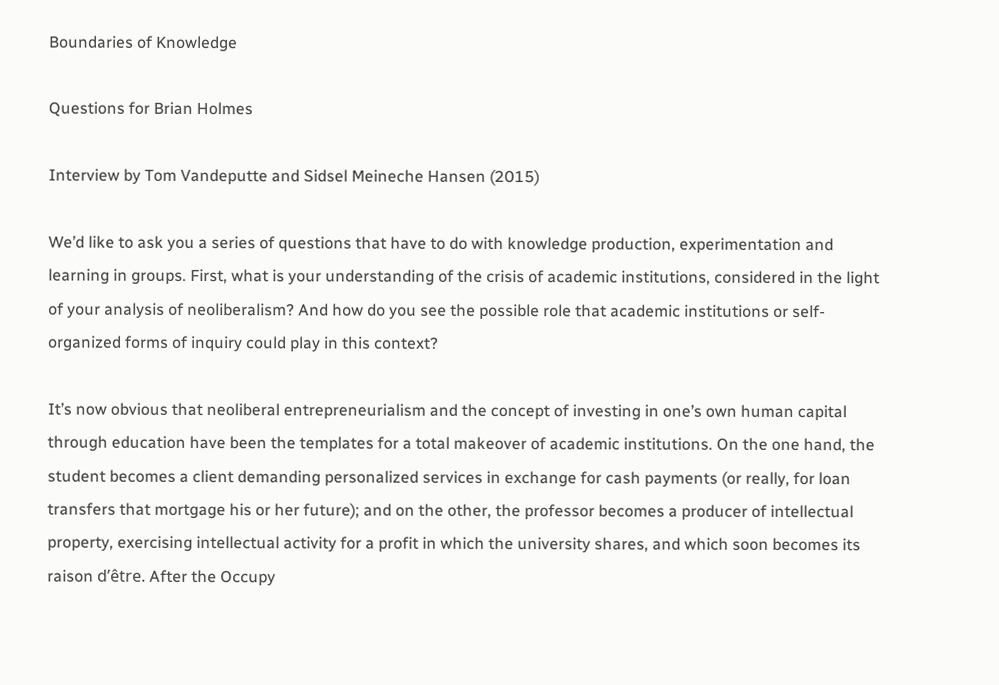Boundaries of Knowledge

Questions for Brian Holmes

Interview by Tom Vandeputte and Sidsel Meineche Hansen (2015)

We’d like to ask you a series of questions that have to do with knowledge production, experimentation and learning in groups. First, what is your understanding of the crisis of academic institutions, considered in the light of your analysis of neoliberalism? And how do you see the possible role that academic institutions or self-organized forms of inquiry could play in this context?

It’s now obvious that neoliberal entrepreneurialism and the concept of investing in one’s own human capital through education have been the templates for a total makeover of academic institutions. On the one hand, the student becomes a client demanding personalized services in exchange for cash payments (or really, for loan transfers that mortgage his or her future); and on the other, the professor becomes a producer of intellectual property, exercising intellectual activity for a profit in which the university shares, and which soon becomes its raison d’être. After the Occupy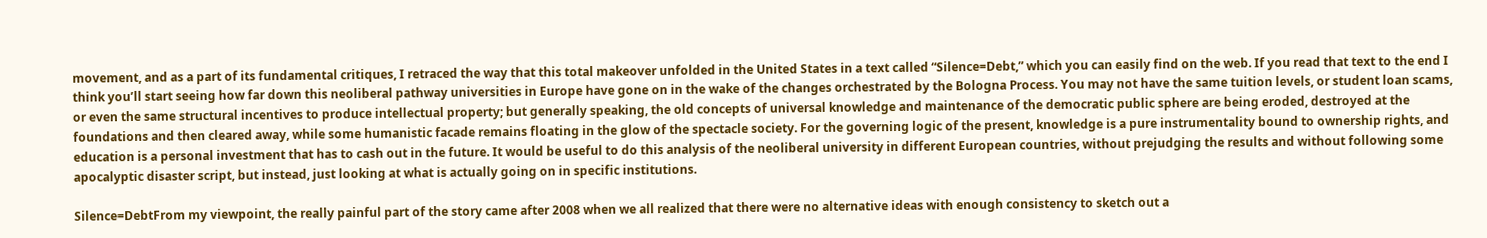movement, and as a part of its fundamental critiques, I retraced the way that this total makeover unfolded in the United States in a text called “Silence=Debt,” which you can easily find on the web. If you read that text to the end I think you’ll start seeing how far down this neoliberal pathway universities in Europe have gone on in the wake of the changes orchestrated by the Bologna Process. You may not have the same tuition levels, or student loan scams, or even the same structural incentives to produce intellectual property; but generally speaking, the old concepts of universal knowledge and maintenance of the democratic public sphere are being eroded, destroyed at the foundations and then cleared away, while some humanistic facade remains floating in the glow of the spectacle society. For the governing logic of the present, knowledge is a pure instrumentality bound to ownership rights, and education is a personal investment that has to cash out in the future. It would be useful to do this analysis of the neoliberal university in different European countries, without prejudging the results and without following some apocalyptic disaster script, but instead, just looking at what is actually going on in specific institutions.

Silence=DebtFrom my viewpoint, the really painful part of the story came after 2008 when we all realized that there were no alternative ideas with enough consistency to sketch out a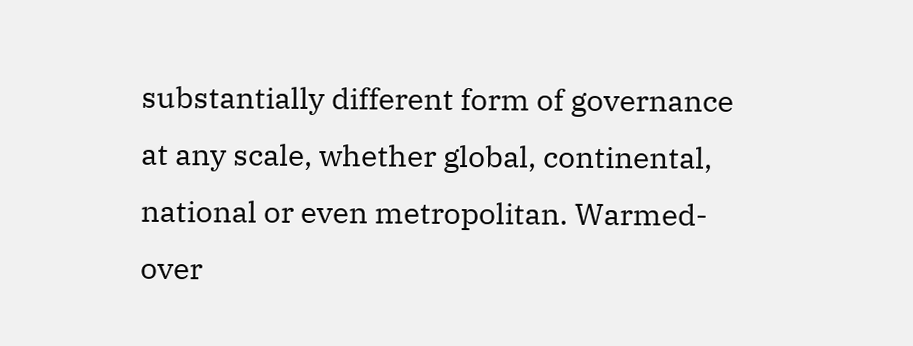substantially different form of governance at any scale, whether global, continental, national or even metropolitan. Warmed-over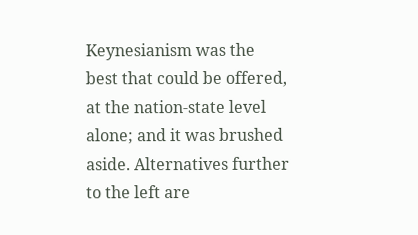Keynesianism was the best that could be offered, at the nation-state level alone; and it was brushed aside. Alternatives further to the left are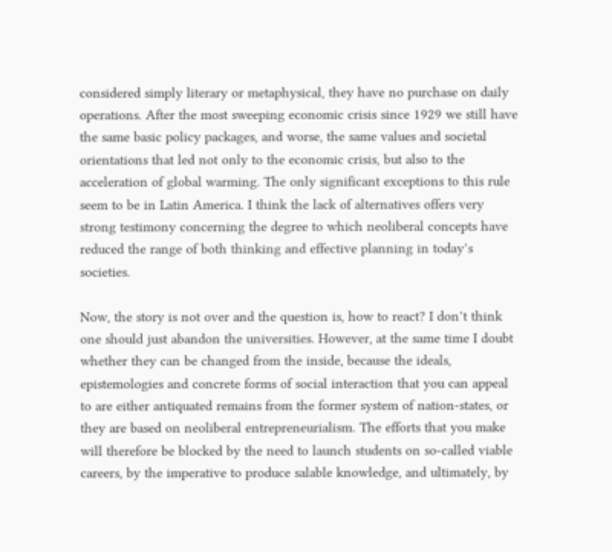considered simply literary or metaphysical, they have no purchase on daily operations. After the most sweeping economic crisis since 1929 we still have the same basic policy packages, and worse, the same values and societal orientations that led not only to the economic crisis, but also to the acceleration of global warming. The only significant exceptions to this rule seem to be in Latin America. I think the lack of alternatives offers very strong testimony concerning the degree to which neoliberal concepts have reduced the range of both thinking and effective planning in today’s societies.

Now, the story is not over and the question is, how to react? I don’t think one should just abandon the universities. However, at the same time I doubt whether they can be changed from the inside, because the ideals, epistemologies and concrete forms of social interaction that you can appeal to are either antiquated remains from the former system of nation-states, or they are based on neoliberal entrepreneurialism. The efforts that you make will therefore be blocked by the need to launch students on so-called viable careers, by the imperative to produce salable knowledge, and ultimately, by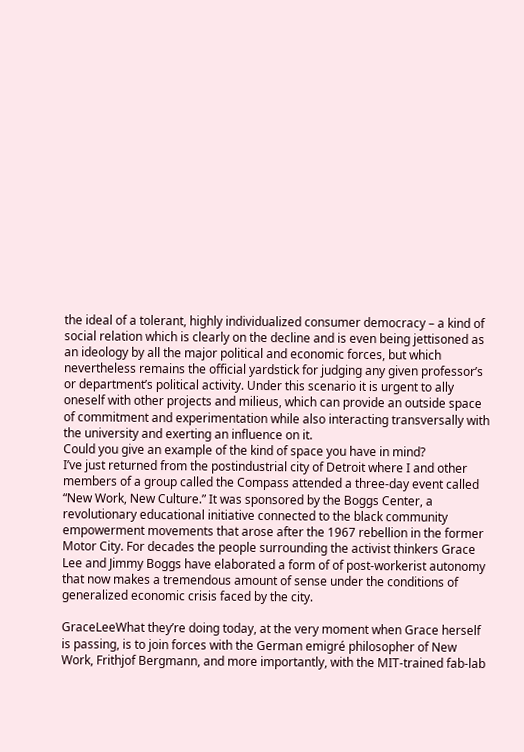the ideal of a tolerant, highly individualized consumer democracy – a kind of social relation which is clearly on the decline and is even being jettisoned as an ideology by all the major political and economic forces, but which nevertheless remains the official yardstick for judging any given professor’s or department’s political activity. Under this scenario it is urgent to ally oneself with other projects and milieus, which can provide an outside space of commitment and experimentation while also interacting transversally with the university and exerting an influence on it.
Could you give an example of the kind of space you have in mind?
I’ve just returned from the postindustrial city of Detroit where I and other members of a group called the Compass attended a three-day event called “New Work, New Culture.” It was sponsored by the Boggs Center, a revolutionary educational initiative connected to the black community empowerment movements that arose after the 1967 rebellion in the former Motor City. For decades the people surrounding the activist thinkers Grace Lee and Jimmy Boggs have elaborated a form of of post-workerist autonomy that now makes a tremendous amount of sense under the conditions of generalized economic crisis faced by the city.

GraceLeeWhat they’re doing today, at the very moment when Grace herself is passing, is to join forces with the German emigré philosopher of New Work, Frithjof Bergmann, and more importantly, with the MIT-trained fab-lab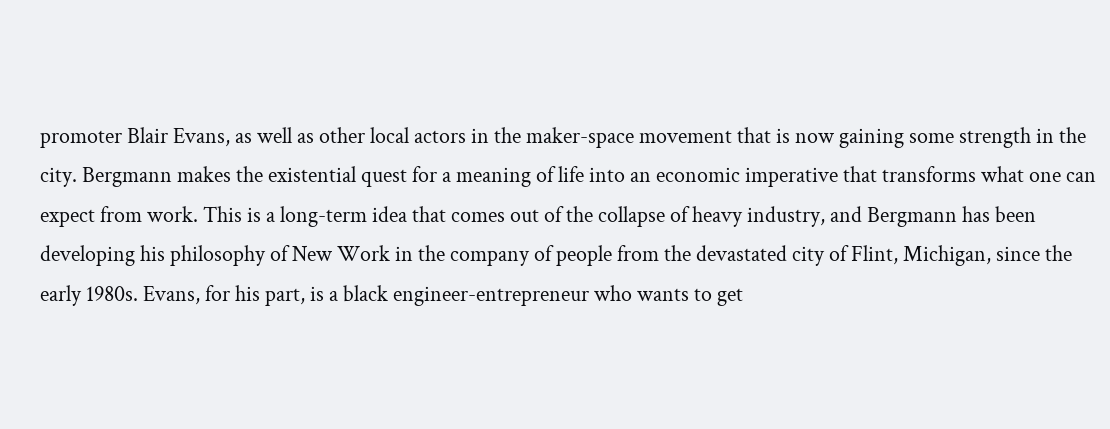promoter Blair Evans, as well as other local actors in the maker-space movement that is now gaining some strength in the city. Bergmann makes the existential quest for a meaning of life into an economic imperative that transforms what one can expect from work. This is a long-term idea that comes out of the collapse of heavy industry, and Bergmann has been developing his philosophy of New Work in the company of people from the devastated city of Flint, Michigan, since the early 1980s. Evans, for his part, is a black engineer-entrepreneur who wants to get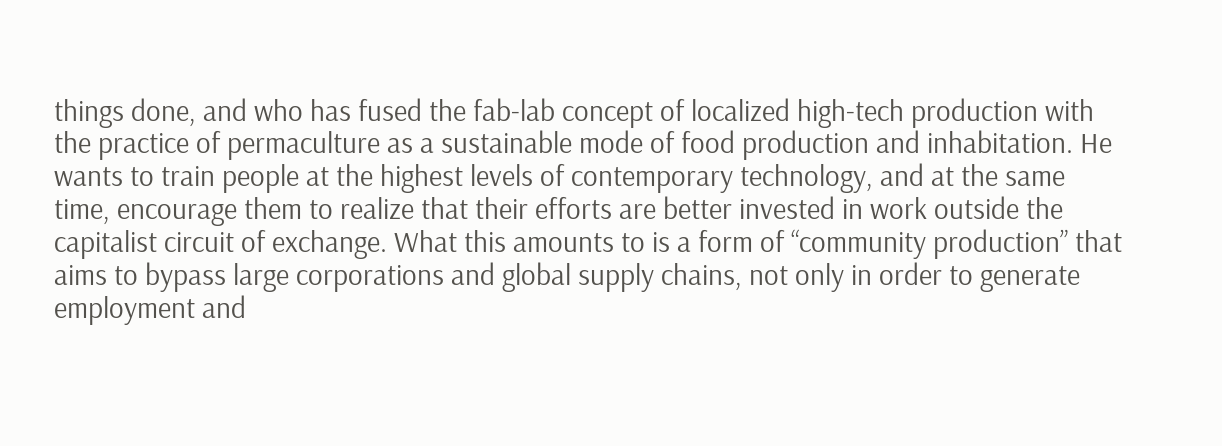things done, and who has fused the fab-lab concept of localized high-tech production with the practice of permaculture as a sustainable mode of food production and inhabitation. He wants to train people at the highest levels of contemporary technology, and at the same time, encourage them to realize that their efforts are better invested in work outside the capitalist circuit of exchange. What this amounts to is a form of “community production” that aims to bypass large corporations and global supply chains, not only in order to generate employment and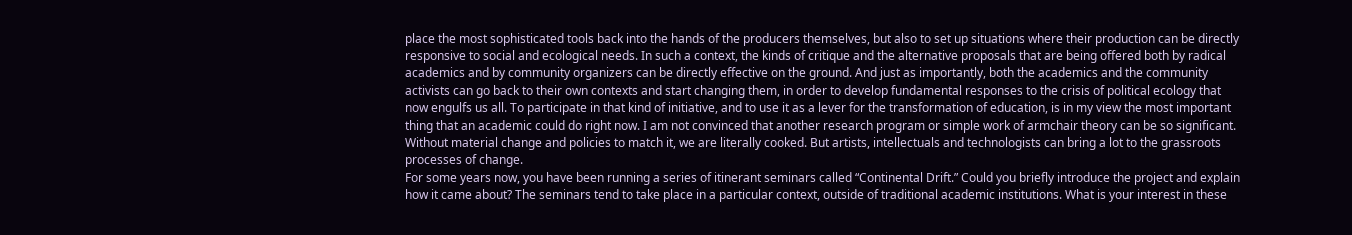place the most sophisticated tools back into the hands of the producers themselves, but also to set up situations where their production can be directly responsive to social and ecological needs. In such a context, the kinds of critique and the alternative proposals that are being offered both by radical academics and by community organizers can be directly effective on the ground. And just as importantly, both the academics and the community activists can go back to their own contexts and start changing them, in order to develop fundamental responses to the crisis of political ecology that now engulfs us all. To participate in that kind of initiative, and to use it as a lever for the transformation of education, is in my view the most important thing that an academic could do right now. I am not convinced that another research program or simple work of armchair theory can be so significant. Without material change and policies to match it, we are literally cooked. But artists, intellectuals and technologists can bring a lot to the grassroots processes of change.
For some years now, you have been running a series of itinerant seminars called “Continental Drift.” Could you briefly introduce the project and explain how it came about? The seminars tend to take place in a particular context, outside of traditional academic institutions. What is your interest in these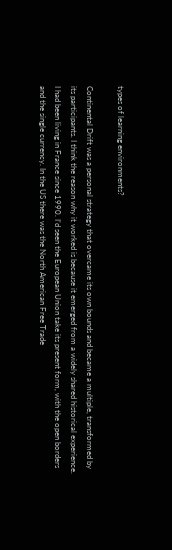types of learning environments?

Continental Drift was a personal strategy that overcame its own bounds and became a multiple, transformed by its participants. I think the reason why it worked is because it emerged from a widely shared historical experience. I had been living in France since 1990. I’d seen the European Union take its present form, with the open borders and the single currency. In the US there was the North American Free Trade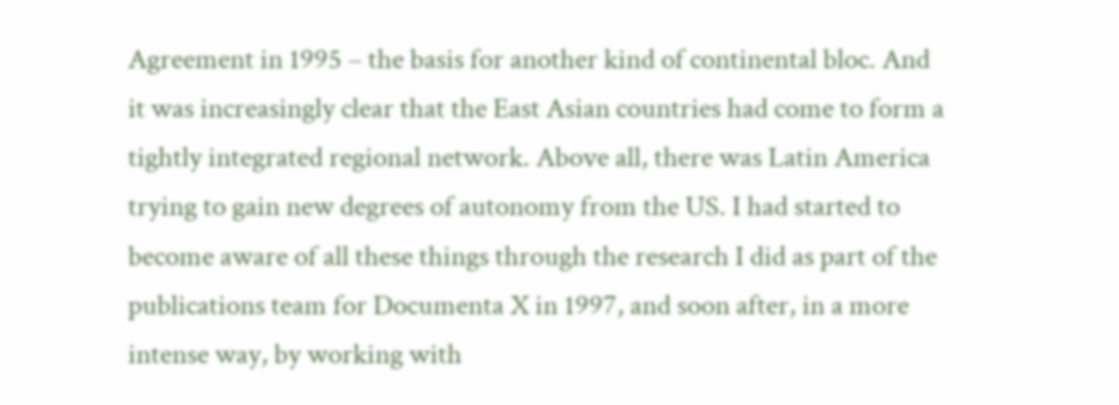Agreement in 1995 – the basis for another kind of continental bloc. And it was increasingly clear that the East Asian countries had come to form a tightly integrated regional network. Above all, there was Latin America trying to gain new degrees of autonomy from the US. I had started to become aware of all these things through the research I did as part of the publications team for Documenta X in 1997, and soon after, in a more intense way, by working with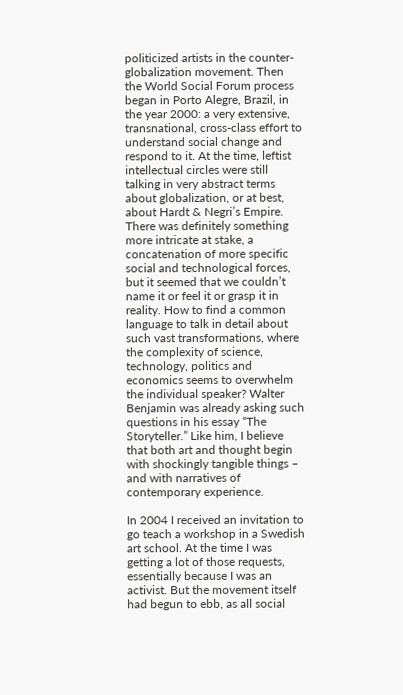politicized artists in the counter-globalization movement. Then the World Social Forum process began in Porto Alegre, Brazil, in the year 2000: a very extensive, transnational, cross-class effort to understand social change and respond to it. At the time, leftist intellectual circles were still talking in very abstract terms about globalization, or at best, about Hardt & Negri’s Empire. There was definitely something more intricate at stake, a concatenation of more specific social and technological forces, but it seemed that we couldn’t name it or feel it or grasp it in reality. How to find a common language to talk in detail about such vast transformations, where the complexity of science, technology, politics and economics seems to overwhelm the individual speaker? Walter Benjamin was already asking such questions in his essay “The Storyteller.” Like him, I believe that both art and thought begin with shockingly tangible things – and with narratives of contemporary experience.

In 2004 I received an invitation to go teach a workshop in a Swedish art school. At the time I was getting a lot of those requests, essentially because I was an activist. But the movement itself had begun to ebb, as all social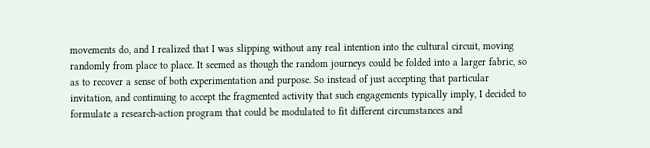movements do, and I realized that I was slipping without any real intention into the cultural circuit, moving randomly from place to place. It seemed as though the random journeys could be folded into a larger fabric, so as to recover a sense of both experimentation and purpose. So instead of just accepting that particular invitation, and continuing to accept the fragmented activity that such engagements typically imply, I decided to formulate a research-action program that could be modulated to fit different circumstances and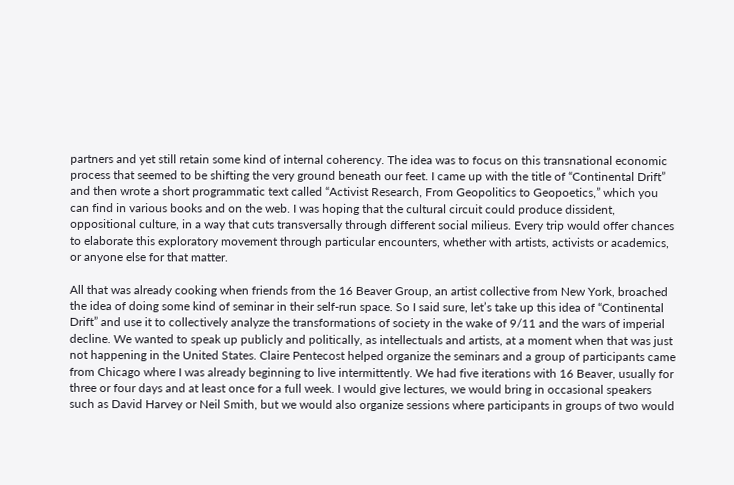partners and yet still retain some kind of internal coherency. The idea was to focus on this transnational economic process that seemed to be shifting the very ground beneath our feet. I came up with the title of “Continental Drift” and then wrote a short programmatic text called “Activist Research, From Geopolitics to Geopoetics,” which you can find in various books and on the web. I was hoping that the cultural circuit could produce dissident, oppositional culture, in a way that cuts transversally through different social milieus. Every trip would offer chances to elaborate this exploratory movement through particular encounters, whether with artists, activists or academics, or anyone else for that matter.

All that was already cooking when friends from the 16 Beaver Group, an artist collective from New York, broached the idea of doing some kind of seminar in their self-run space. So I said sure, let’s take up this idea of “Continental Drift” and use it to collectively analyze the transformations of society in the wake of 9/11 and the wars of imperial decline. We wanted to speak up publicly and politically, as intellectuals and artists, at a moment when that was just not happening in the United States. Claire Pentecost helped organize the seminars and a group of participants came from Chicago where I was already beginning to live intermittently. We had five iterations with 16 Beaver, usually for three or four days and at least once for a full week. I would give lectures, we would bring in occasional speakers such as David Harvey or Neil Smith, but we would also organize sessions where participants in groups of two would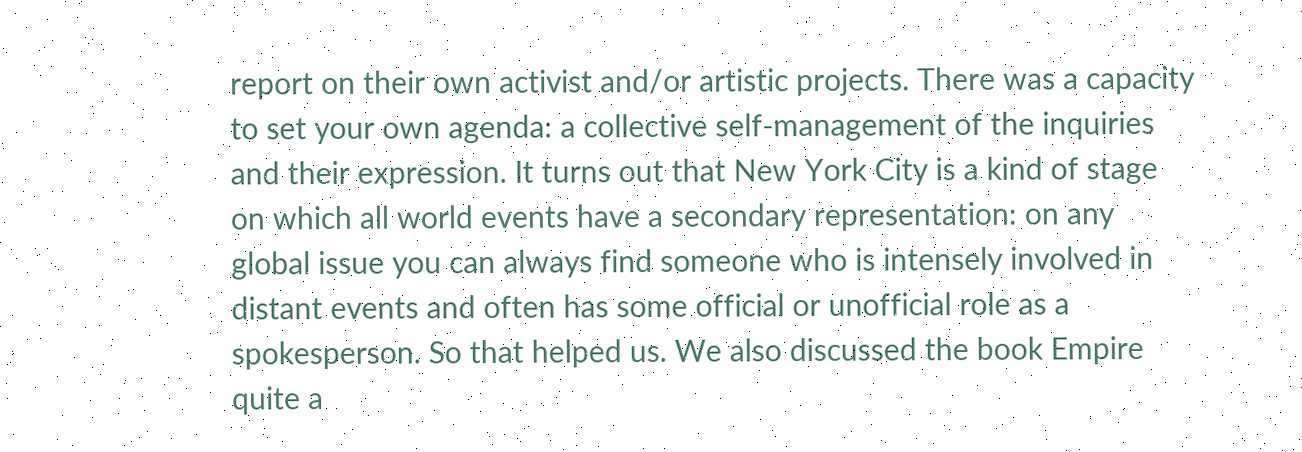report on their own activist and/or artistic projects. There was a capacity to set your own agenda: a collective self-management of the inquiries and their expression. It turns out that New York City is a kind of stage on which all world events have a secondary representation: on any global issue you can always find someone who is intensely involved in distant events and often has some official or unofficial role as a spokesperson. So that helped us. We also discussed the book Empire quite a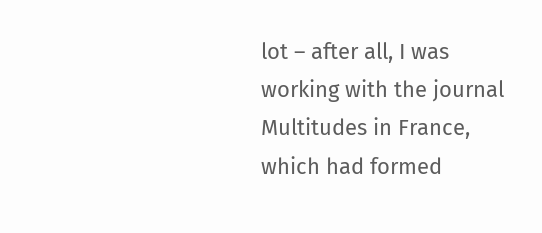lot – after all, I was working with the journal Multitudes in France, which had formed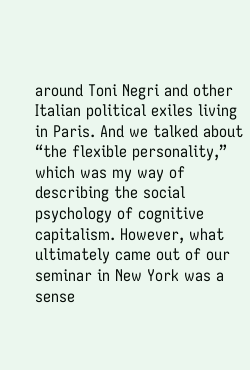around Toni Negri and other Italian political exiles living in Paris. And we talked about “the flexible personality,” which was my way of describing the social psychology of cognitive capitalism. However, what ultimately came out of our seminar in New York was a sense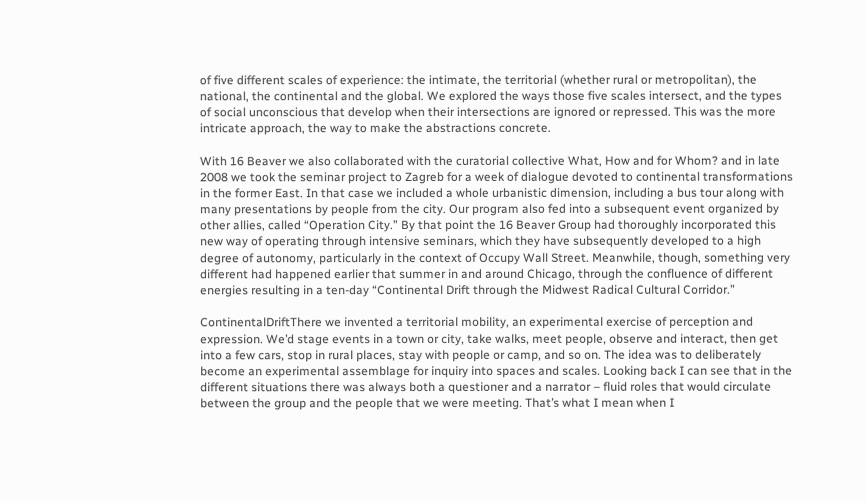of five different scales of experience: the intimate, the territorial (whether rural or metropolitan), the national, the continental and the global. We explored the ways those five scales intersect, and the types of social unconscious that develop when their intersections are ignored or repressed. This was the more intricate approach, the way to make the abstractions concrete.

With 16 Beaver we also collaborated with the curatorial collective What, How and for Whom? and in late 2008 we took the seminar project to Zagreb for a week of dialogue devoted to continental transformations in the former East. In that case we included a whole urbanistic dimension, including a bus tour along with many presentations by people from the city. Our program also fed into a subsequent event organized by other allies, called “Operation City.” By that point the 16 Beaver Group had thoroughly incorporated this new way of operating through intensive seminars, which they have subsequently developed to a high degree of autonomy, particularly in the context of Occupy Wall Street. Meanwhile, though, something very different had happened earlier that summer in and around Chicago, through the confluence of different energies resulting in a ten-day “Continental Drift through the Midwest Radical Cultural Corridor.”

ContinentalDriftThere we invented a territorial mobility, an experimental exercise of perception and expression. We’d stage events in a town or city, take walks, meet people, observe and interact, then get into a few cars, stop in rural places, stay with people or camp, and so on. The idea was to deliberately become an experimental assemblage for inquiry into spaces and scales. Looking back I can see that in the different situations there was always both a questioner and a narrator – fluid roles that would circulate between the group and the people that we were meeting. That’s what I mean when I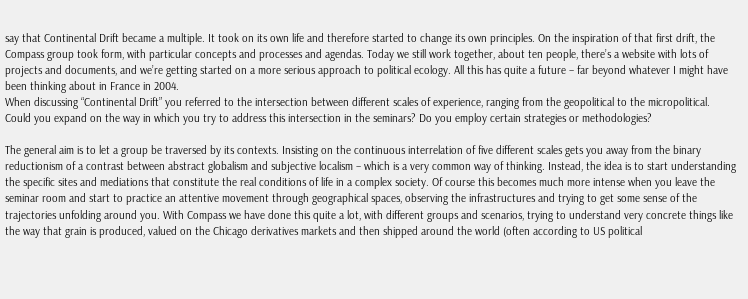say that Continental Drift became a multiple. It took on its own life and therefore started to change its own principles. On the inspiration of that first drift, the Compass group took form, with particular concepts and processes and agendas. Today we still work together, about ten people, there’s a website with lots of projects and documents, and we’re getting started on a more serious approach to political ecology. All this has quite a future – far beyond whatever I might have been thinking about in France in 2004.
When discussing “Continental Drift” you referred to the intersection between different scales of experience, ranging from the geopolitical to the micropolitical. Could you expand on the way in which you try to address this intersection in the seminars? Do you employ certain strategies or methodologies?

The general aim is to let a group be traversed by its contexts. Insisting on the continuous interrelation of five different scales gets you away from the binary reductionism of a contrast between abstract globalism and subjective localism – which is a very common way of thinking. Instead, the idea is to start understanding the specific sites and mediations that constitute the real conditions of life in a complex society. Of course this becomes much more intense when you leave the seminar room and start to practice an attentive movement through geographical spaces, observing the infrastructures and trying to get some sense of the trajectories unfolding around you. With Compass we have done this quite a lot, with different groups and scenarios, trying to understand very concrete things like the way that grain is produced, valued on the Chicago derivatives markets and then shipped around the world (often according to US political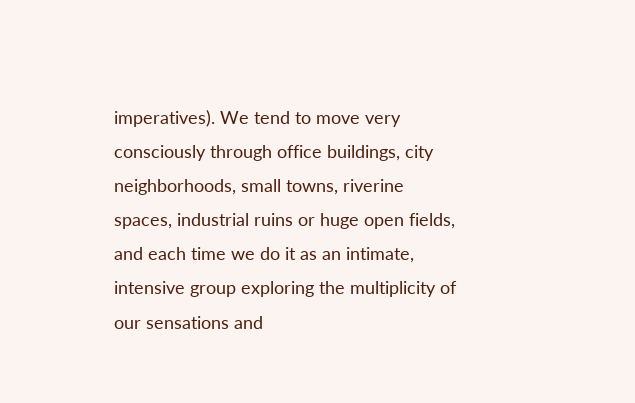imperatives). We tend to move very consciously through office buildings, city neighborhoods, small towns, riverine spaces, industrial ruins or huge open fields, and each time we do it as an intimate, intensive group exploring the multiplicity of our sensations and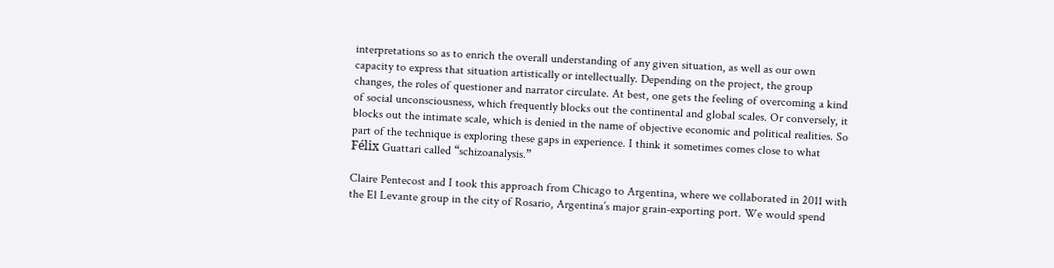interpretations so as to enrich the overall understanding of any given situation, as well as our own capacity to express that situation artistically or intellectually. Depending on the project, the group changes, the roles of questioner and narrator circulate. At best, one gets the feeling of overcoming a kind of social unconsciousness, which frequently blocks out the continental and global scales. Or conversely, it blocks out the intimate scale, which is denied in the name of objective economic and political realities. So part of the technique is exploring these gaps in experience. I think it sometimes comes close to what Félix Guattari called “schizoanalysis.”

Claire Pentecost and I took this approach from Chicago to Argentina, where we collaborated in 2011 with the El Levante group in the city of Rosario, Argentina’s major grain-exporting port. We would spend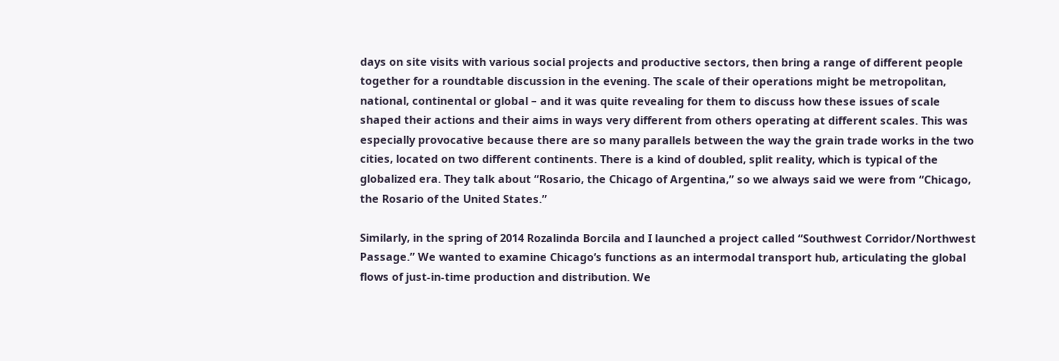days on site visits with various social projects and productive sectors, then bring a range of different people together for a roundtable discussion in the evening. The scale of their operations might be metropolitan, national, continental or global – and it was quite revealing for them to discuss how these issues of scale shaped their actions and their aims in ways very different from others operating at different scales. This was especially provocative because there are so many parallels between the way the grain trade works in the two cities, located on two different continents. There is a kind of doubled, split reality, which is typical of the globalized era. They talk about “Rosario, the Chicago of Argentina,” so we always said we were from “Chicago, the Rosario of the United States.”

Similarly, in the spring of 2014 Rozalinda Borcila and I launched a project called “Southwest Corridor/Northwest Passage.” We wanted to examine Chicago’s functions as an intermodal transport hub, articulating the global flows of just-in-time production and distribution. We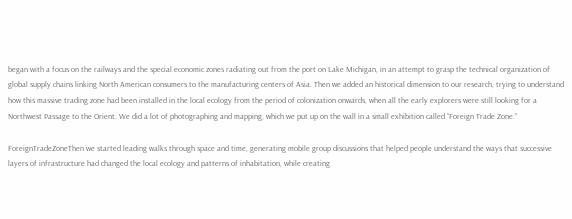began with a focus on the railways and the special economic zones radiating out from the port on Lake Michigan, in an attempt to grasp the technical organization of global supply chains linking North American consumers to the manufacturing centers of Asia. Then we added an historical dimension to our research, trying to understand how this massive trading zone had been installed in the local ecology from the period of colonization onwards, when all the early explorers were still looking for a Northwest Passage to the Orient. We did a lot of photographing and mapping, which we put up on the wall in a small exhibition called “Foreign Trade Zone.”

ForeignTradeZoneThen we started leading walks through space and time, generating mobile group discussions that helped people understand the ways that successive layers of infrastructure had changed the local ecology and patterns of inhabitation, while creating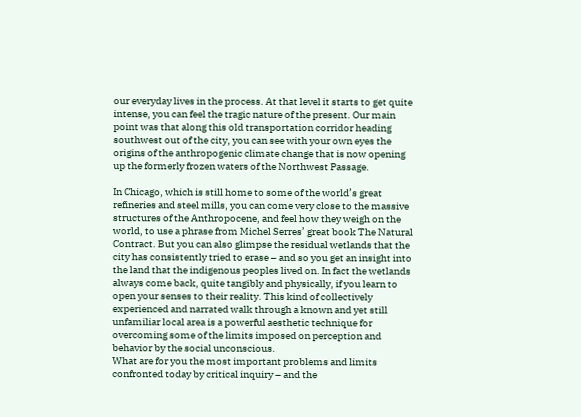our everyday lives in the process. At that level it starts to get quite intense, you can feel the tragic nature of the present. Our main point was that along this old transportation corridor heading southwest out of the city, you can see with your own eyes the origins of the anthropogenic climate change that is now opening up the formerly frozen waters of the Northwest Passage.

In Chicago, which is still home to some of the world’s great refineries and steel mills, you can come very close to the massive structures of the Anthropocene, and feel how they weigh on the world, to use a phrase from Michel Serres’ great book The Natural Contract. But you can also glimpse the residual wetlands that the city has consistently tried to erase – and so you get an insight into the land that the indigenous peoples lived on. In fact the wetlands always come back, quite tangibly and physically, if you learn to open your senses to their reality. This kind of collectively experienced and narrated walk through a known and yet still unfamiliar local area is a powerful aesthetic technique for overcoming some of the limits imposed on perception and behavior by the social unconscious.
What are for you the most important problems and limits confronted today by critical inquiry – and the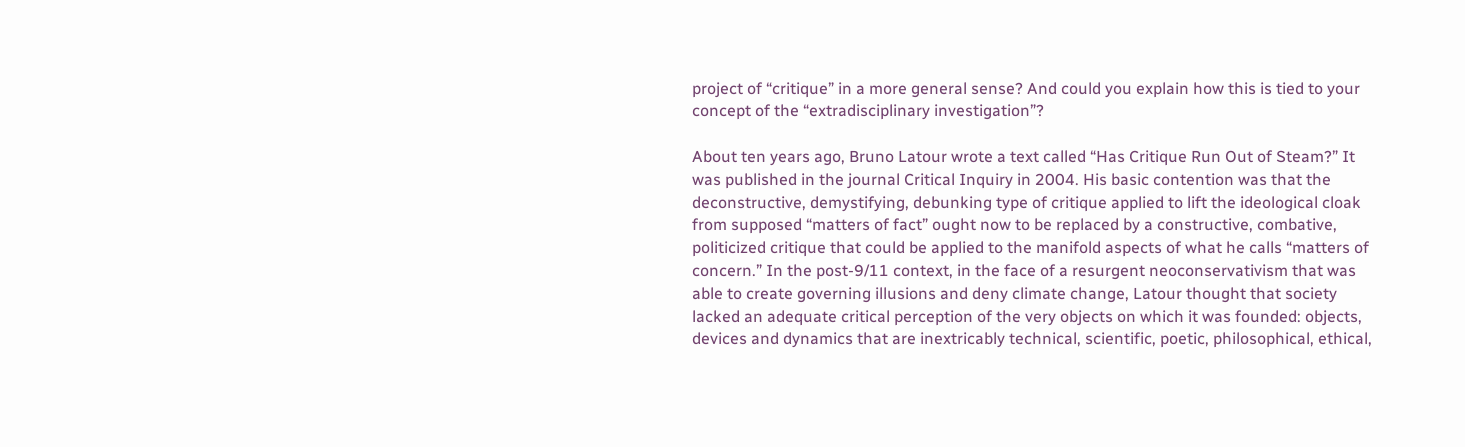project of “critique” in a more general sense? And could you explain how this is tied to your concept of the “extradisciplinary investigation”?

About ten years ago, Bruno Latour wrote a text called “Has Critique Run Out of Steam?” It was published in the journal Critical Inquiry in 2004. His basic contention was that the deconstructive, demystifying, debunking type of critique applied to lift the ideological cloak from supposed “matters of fact” ought now to be replaced by a constructive, combative, politicized critique that could be applied to the manifold aspects of what he calls “matters of concern.” In the post-9/11 context, in the face of a resurgent neoconservativism that was able to create governing illusions and deny climate change, Latour thought that society lacked an adequate critical perception of the very objects on which it was founded: objects, devices and dynamics that are inextricably technical, scientific, poetic, philosophical, ethical,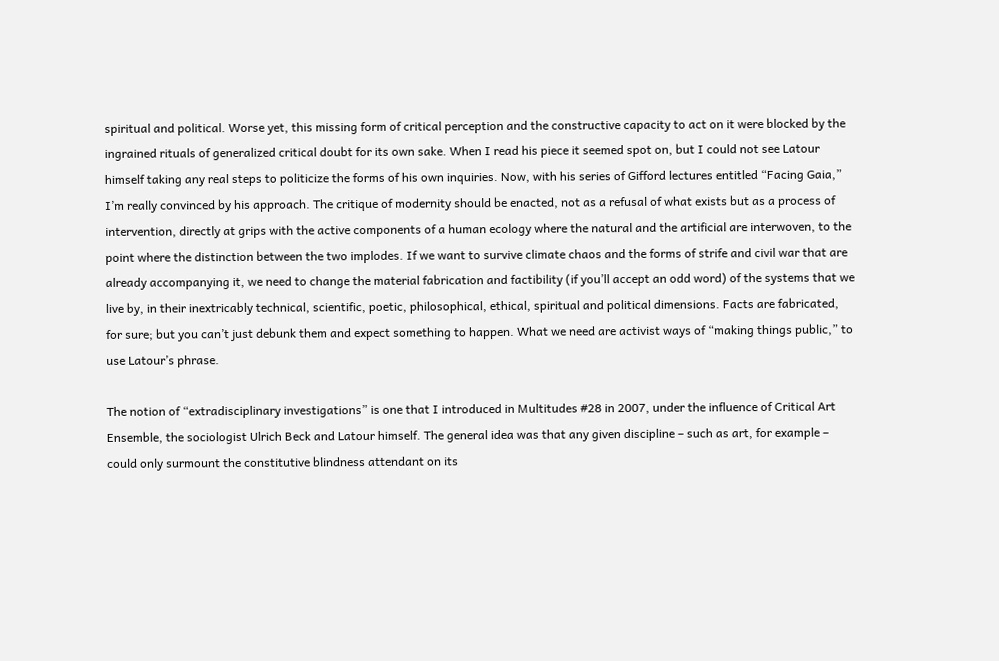spiritual and political. Worse yet, this missing form of critical perception and the constructive capacity to act on it were blocked by the ingrained rituals of generalized critical doubt for its own sake. When I read his piece it seemed spot on, but I could not see Latour himself taking any real steps to politicize the forms of his own inquiries. Now, with his series of Gifford lectures entitled “Facing Gaia,” I’m really convinced by his approach. The critique of modernity should be enacted, not as a refusal of what exists but as a process of intervention, directly at grips with the active components of a human ecology where the natural and the artificial are interwoven, to the point where the distinction between the two implodes. If we want to survive climate chaos and the forms of strife and civil war that are already accompanying it, we need to change the material fabrication and factibility (if you’ll accept an odd word) of the systems that we live by, in their inextricably technical, scientific, poetic, philosophical, ethical, spiritual and political dimensions. Facts are fabricated, for sure; but you can’t just debunk them and expect something to happen. What we need are activist ways of “making things public,” to use Latour’s phrase.

The notion of “extradisciplinary investigations” is one that I introduced in Multitudes #28 in 2007, under the influence of Critical Art Ensemble, the sociologist Ulrich Beck and Latour himself. The general idea was that any given discipline – such as art, for example – could only surmount the constitutive blindness attendant on its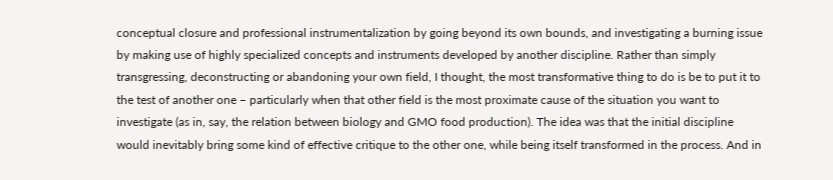conceptual closure and professional instrumentalization by going beyond its own bounds, and investigating a burning issue by making use of highly specialized concepts and instruments developed by another discipline. Rather than simply transgressing, deconstructing or abandoning your own field, I thought, the most transformative thing to do is be to put it to the test of another one – particularly when that other field is the most proximate cause of the situation you want to investigate (as in, say, the relation between biology and GMO food production). The idea was that the initial discipline would inevitably bring some kind of effective critique to the other one, while being itself transformed in the process. And in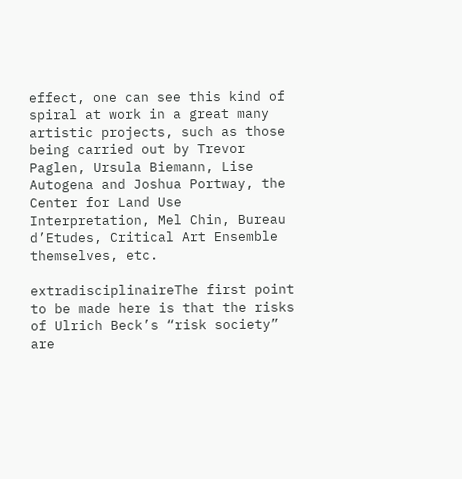effect, one can see this kind of spiral at work in a great many artistic projects, such as those being carried out by Trevor Paglen, Ursula Biemann, Lise Autogena and Joshua Portway, the Center for Land Use Interpretation, Mel Chin, Bureau d’Etudes, Critical Art Ensemble themselves, etc.

extradisciplinaireThe first point to be made here is that the risks of Ulrich Beck’s “risk society” are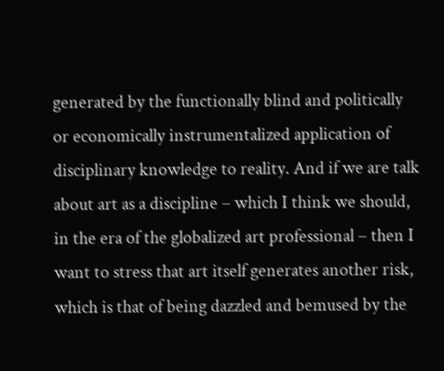generated by the functionally blind and politically or economically instrumentalized application of disciplinary knowledge to reality. And if we are talk about art as a discipline – which I think we should, in the era of the globalized art professional – then I want to stress that art itself generates another risk, which is that of being dazzled and bemused by the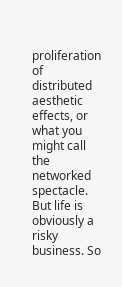proliferation of distributed aesthetic effects, or what you might call the networked spectacle. But life is obviously a risky business. So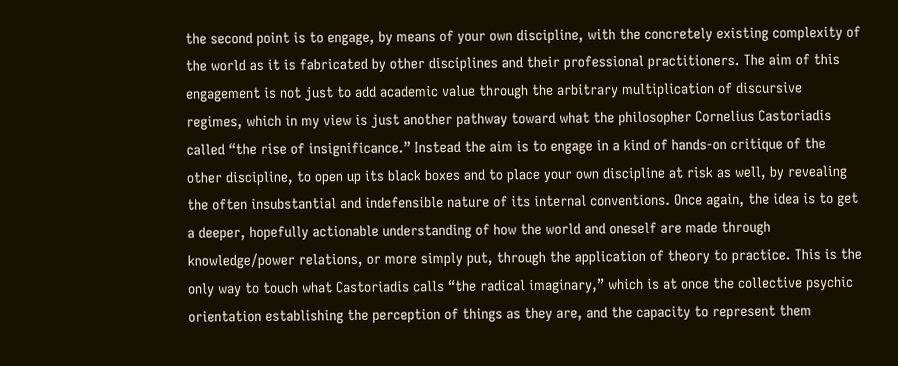the second point is to engage, by means of your own discipline, with the concretely existing complexity of the world as it is fabricated by other disciplines and their professional practitioners. The aim of this engagement is not just to add academic value through the arbitrary multiplication of discursive regimes, which in my view is just another pathway toward what the philosopher Cornelius Castoriadis called “the rise of insignificance.” Instead the aim is to engage in a kind of hands-on critique of the other discipline, to open up its black boxes and to place your own discipline at risk as well, by revealing the often insubstantial and indefensible nature of its internal conventions. Once again, the idea is to get a deeper, hopefully actionable understanding of how the world and oneself are made through knowledge/power relations, or more simply put, through the application of theory to practice. This is the only way to touch what Castoriadis calls “the radical imaginary,” which is at once the collective psychic orientation establishing the perception of things as they are, and the capacity to represent them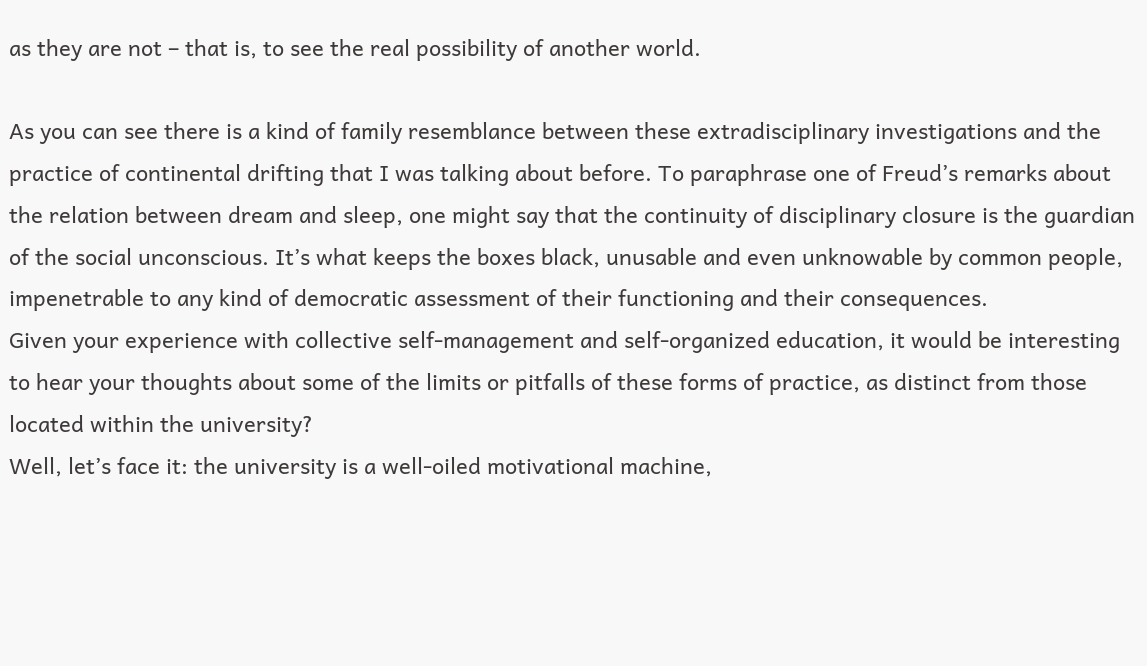as they are not – that is, to see the real possibility of another world.

As you can see there is a kind of family resemblance between these extradisciplinary investigations and the practice of continental drifting that I was talking about before. To paraphrase one of Freud’s remarks about the relation between dream and sleep, one might say that the continuity of disciplinary closure is the guardian of the social unconscious. It’s what keeps the boxes black, unusable and even unknowable by common people, impenetrable to any kind of democratic assessment of their functioning and their consequences.
Given your experience with collective self-management and self-organized education, it would be interesting to hear your thoughts about some of the limits or pitfalls of these forms of practice, as distinct from those located within the university?
Well, let’s face it: the university is a well-oiled motivational machine,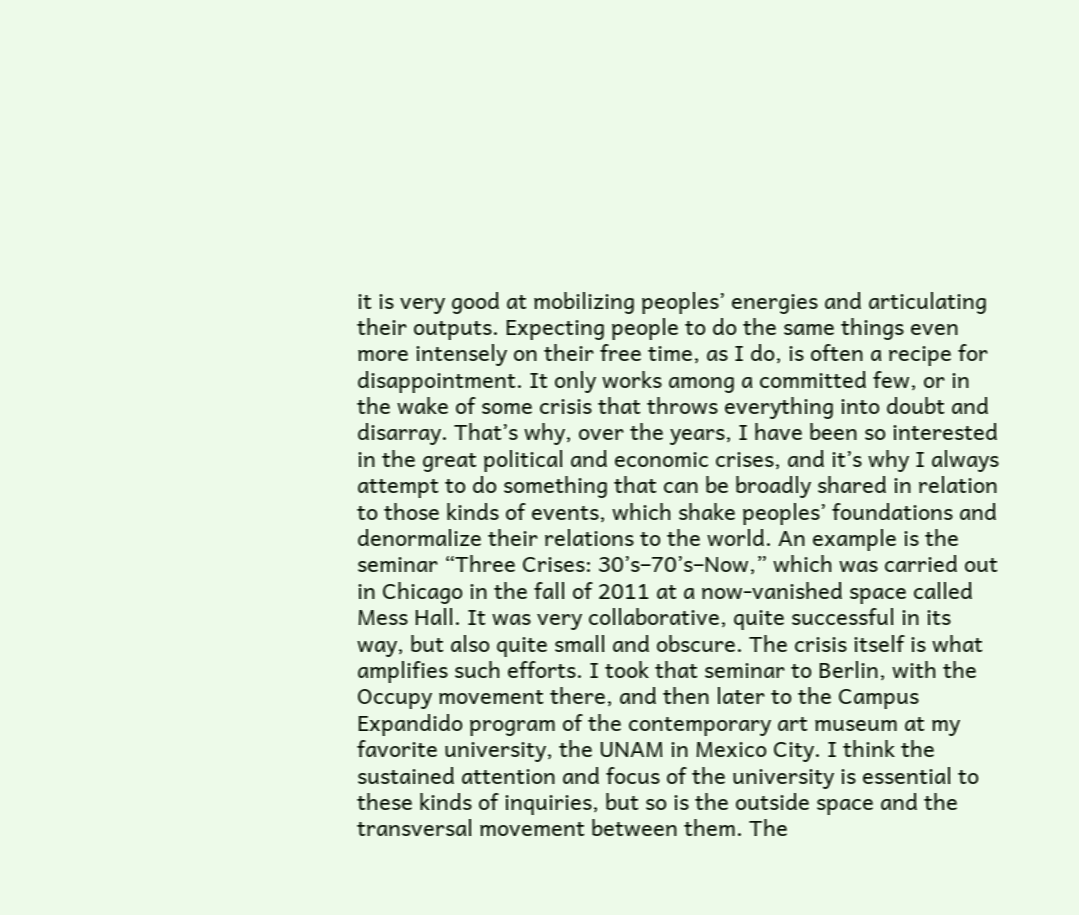it is very good at mobilizing peoples’ energies and articulating their outputs. Expecting people to do the same things even more intensely on their free time, as I do, is often a recipe for disappointment. It only works among a committed few, or in the wake of some crisis that throws everything into doubt and disarray. That’s why, over the years, I have been so interested in the great political and economic crises, and it’s why I always attempt to do something that can be broadly shared in relation to those kinds of events, which shake peoples’ foundations and denormalize their relations to the world. An example is the seminar “Three Crises: 30’s–70’s–Now,” which was carried out in Chicago in the fall of 2011 at a now-vanished space called Mess Hall. It was very collaborative, quite successful in its way, but also quite small and obscure. The crisis itself is what amplifies such efforts. I took that seminar to Berlin, with the Occupy movement there, and then later to the Campus Expandido program of the contemporary art museum at my favorite university, the UNAM in Mexico City. I think the sustained attention and focus of the university is essential to these kinds of inquiries, but so is the outside space and the transversal movement between them. The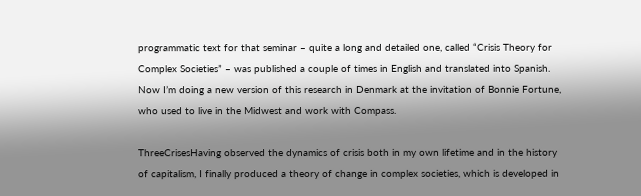programmatic text for that seminar – quite a long and detailed one, called “Crisis Theory for Complex Societies” – was published a couple of times in English and translated into Spanish. Now I’m doing a new version of this research in Denmark at the invitation of Bonnie Fortune, who used to live in the Midwest and work with Compass.

ThreeCrisesHaving observed the dynamics of crisis both in my own lifetime and in the history of capitalism, I finally produced a theory of change in complex societies, which is developed in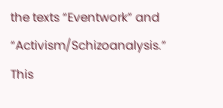the texts “Eventwork” and “Activism/Schizoanalysis.” This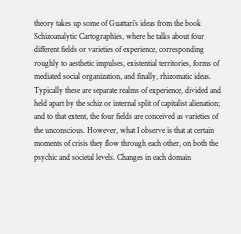theory takes up some of Guattari’s ideas from the book Schizoanalytic Cartographies, where he talks about four different fields or varieties of experience, corresponding roughly to aesthetic impulses, existential territories, forms of mediated social organization, and finally, rhizomatic ideas. Typically these are separate realms of experience, divided and held apart by the schiz or internal split of capitalist alienation; and to that extent, the four fields are conceived as varieties of the unconscious. However, what I observe is that at certain moments of crisis they flow through each other, on both the psychic and societal levels. Changes in each domain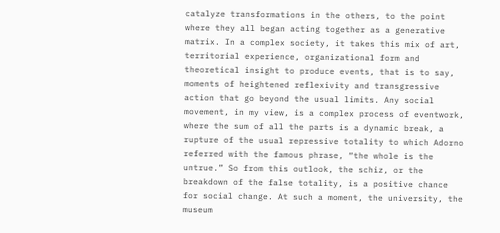catalyze transformations in the others, to the point where they all began acting together as a generative matrix. In a complex society, it takes this mix of art, territorial experience, organizational form and theoretical insight to produce events, that is to say, moments of heightened reflexivity and transgressive action that go beyond the usual limits. Any social movement, in my view, is a complex process of eventwork, where the sum of all the parts is a dynamic break, a rupture of the usual repressive totality to which Adorno referred with the famous phrase, “the whole is the untrue.” So from this outlook, the schiz, or the breakdown of the false totality, is a positive chance for social change. At such a moment, the university, the museum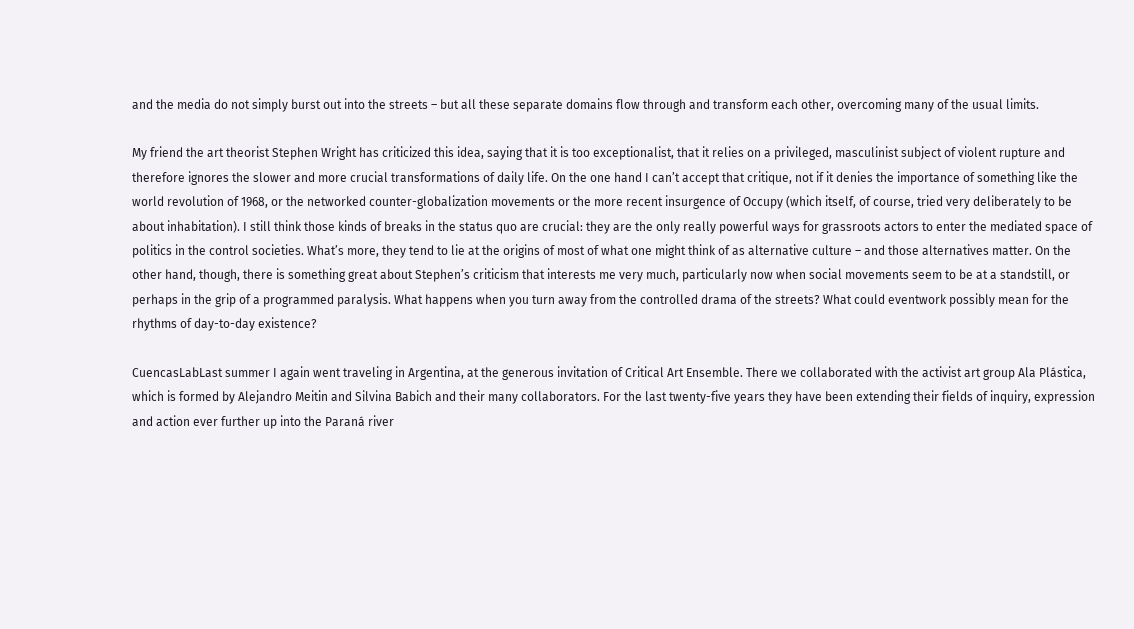and the media do not simply burst out into the streets – but all these separate domains flow through and transform each other, overcoming many of the usual limits.

My friend the art theorist Stephen Wright has criticized this idea, saying that it is too exceptionalist, that it relies on a privileged, masculinist subject of violent rupture and therefore ignores the slower and more crucial transformations of daily life. On the one hand I can’t accept that critique, not if it denies the importance of something like the world revolution of 1968, or the networked counter-globalization movements or the more recent insurgence of Occupy (which itself, of course, tried very deliberately to be about inhabitation). I still think those kinds of breaks in the status quo are crucial: they are the only really powerful ways for grassroots actors to enter the mediated space of politics in the control societies. What’s more, they tend to lie at the origins of most of what one might think of as alternative culture – and those alternatives matter. On the other hand, though, there is something great about Stephen’s criticism that interests me very much, particularly now when social movements seem to be at a standstill, or perhaps in the grip of a programmed paralysis. What happens when you turn away from the controlled drama of the streets? What could eventwork possibly mean for the rhythms of day-to-day existence?

CuencasLabLast summer I again went traveling in Argentina, at the generous invitation of Critical Art Ensemble. There we collaborated with the activist art group Ala Plástica, which is formed by Alejandro Meitin and Silvina Babich and their many collaborators. For the last twenty-five years they have been extending their fields of inquiry, expression and action ever further up into the Paraná river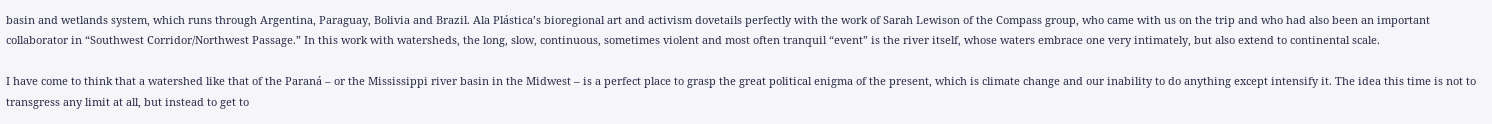basin and wetlands system, which runs through Argentina, Paraguay, Bolivia and Brazil. Ala Plástica’s bioregional art and activism dovetails perfectly with the work of Sarah Lewison of the Compass group, who came with us on the trip and who had also been an important collaborator in “Southwest Corridor/Northwest Passage.” In this work with watersheds, the long, slow, continuous, sometimes violent and most often tranquil “event” is the river itself, whose waters embrace one very intimately, but also extend to continental scale.

I have come to think that a watershed like that of the Paraná – or the Mississippi river basin in the Midwest – is a perfect place to grasp the great political enigma of the present, which is climate change and our inability to do anything except intensify it. The idea this time is not to transgress any limit at all, but instead to get to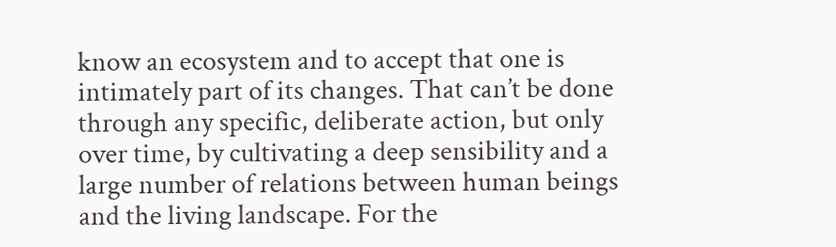know an ecosystem and to accept that one is intimately part of its changes. That can’t be done through any specific, deliberate action, but only over time, by cultivating a deep sensibility and a large number of relations between human beings and the living landscape. For the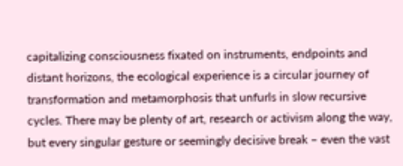capitalizing consciousness fixated on instruments, endpoints and distant horizons, the ecological experience is a circular journey of transformation and metamorphosis that unfurls in slow recursive cycles. There may be plenty of art, research or activism along the way, but every singular gesture or seemingly decisive break – even the vast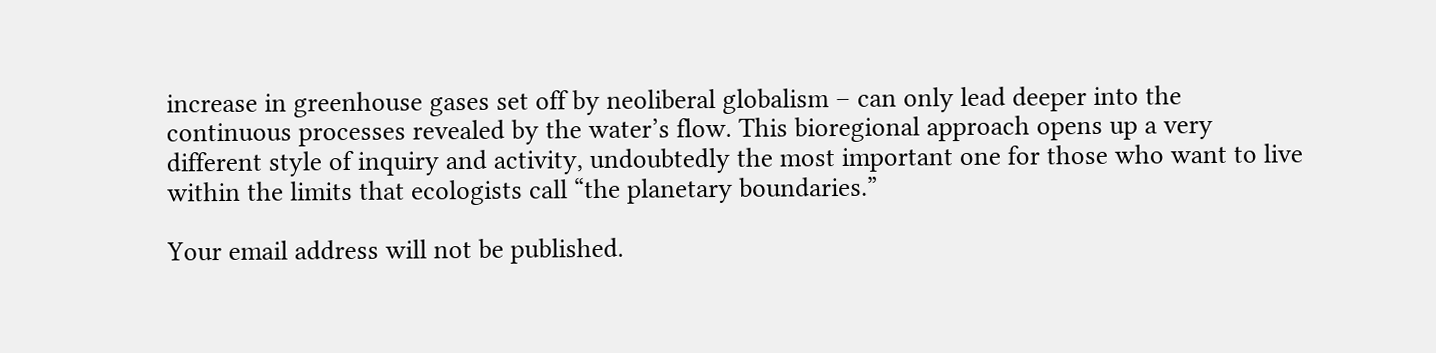increase in greenhouse gases set off by neoliberal globalism – can only lead deeper into the continuous processes revealed by the water’s flow. This bioregional approach opens up a very different style of inquiry and activity, undoubtedly the most important one for those who want to live within the limits that ecologists call “the planetary boundaries.”

Your email address will not be published.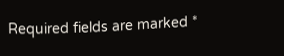Required fields are marked *